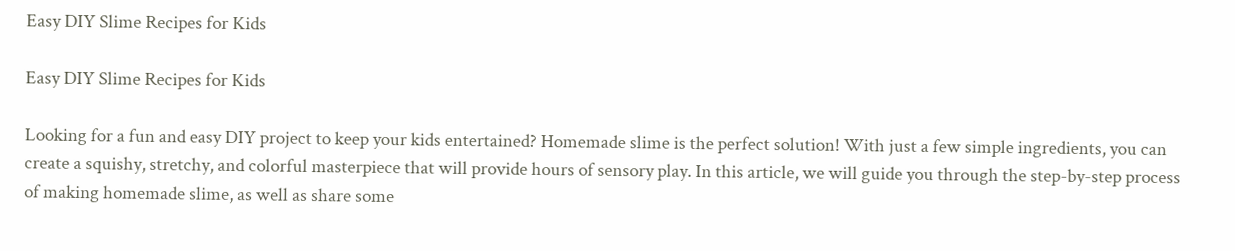Easy DIY Slime Recipes for Kids

Easy DIY Slime Recipes for Kids

Looking for a fun and easy DIY project to keep your kids entertained? Homemade slime is the perfect solution! With just a few simple ingredients, you can create a squishy, stretchy, and colorful masterpiece that will provide hours of sensory play. In this article, we will guide you through the step-by-step process of making homemade slime, as well as share some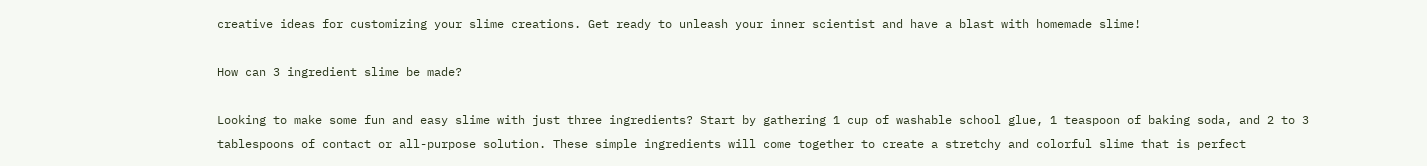creative ideas for customizing your slime creations. Get ready to unleash your inner scientist and have a blast with homemade slime!

How can 3 ingredient slime be made?

Looking to make some fun and easy slime with just three ingredients? Start by gathering 1 cup of washable school glue, 1 teaspoon of baking soda, and 2 to 3 tablespoons of contact or all-purpose solution. These simple ingredients will come together to create a stretchy and colorful slime that is perfect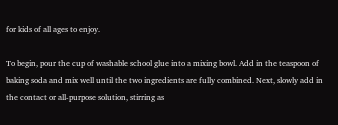for kids of all ages to enjoy.

To begin, pour the cup of washable school glue into a mixing bowl. Add in the teaspoon of baking soda and mix well until the two ingredients are fully combined. Next, slowly add in the contact or all-purpose solution, stirring as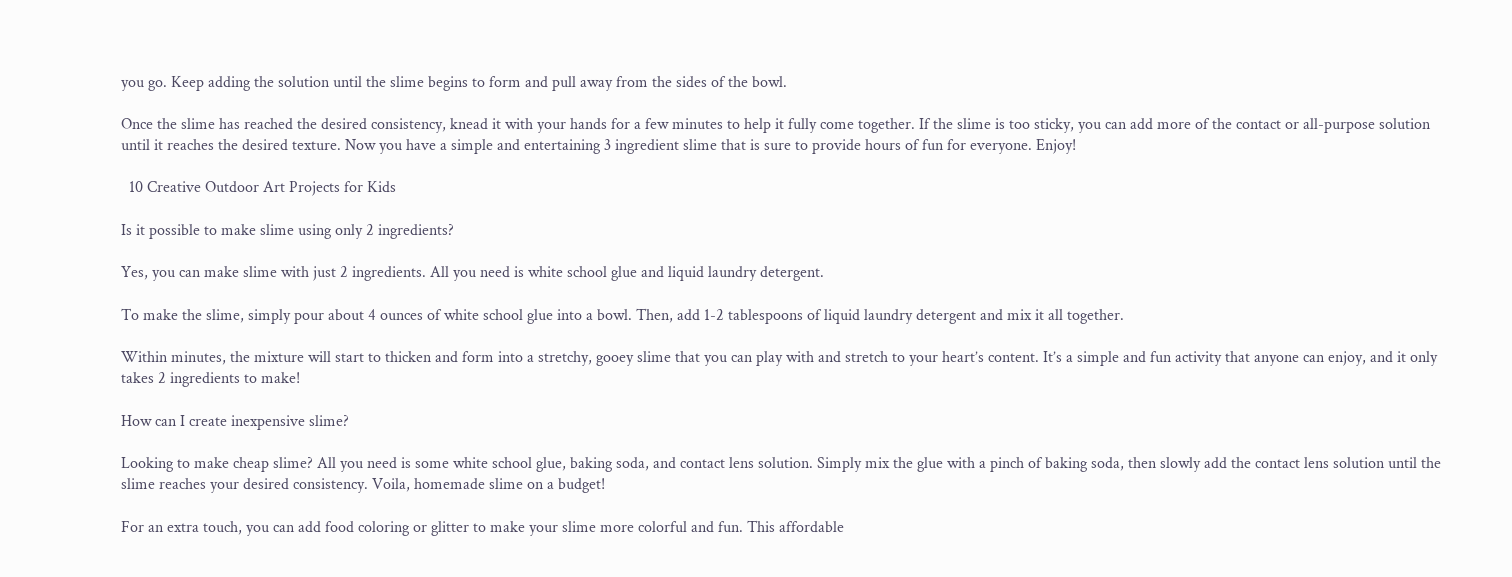you go. Keep adding the solution until the slime begins to form and pull away from the sides of the bowl.

Once the slime has reached the desired consistency, knead it with your hands for a few minutes to help it fully come together. If the slime is too sticky, you can add more of the contact or all-purpose solution until it reaches the desired texture. Now you have a simple and entertaining 3 ingredient slime that is sure to provide hours of fun for everyone. Enjoy!

  10 Creative Outdoor Art Projects for Kids

Is it possible to make slime using only 2 ingredients?

Yes, you can make slime with just 2 ingredients. All you need is white school glue and liquid laundry detergent.

To make the slime, simply pour about 4 ounces of white school glue into a bowl. Then, add 1-2 tablespoons of liquid laundry detergent and mix it all together.

Within minutes, the mixture will start to thicken and form into a stretchy, gooey slime that you can play with and stretch to your heart’s content. It’s a simple and fun activity that anyone can enjoy, and it only takes 2 ingredients to make!

How can I create inexpensive slime?

Looking to make cheap slime? All you need is some white school glue, baking soda, and contact lens solution. Simply mix the glue with a pinch of baking soda, then slowly add the contact lens solution until the slime reaches your desired consistency. Voila, homemade slime on a budget!

For an extra touch, you can add food coloring or glitter to make your slime more colorful and fun. This affordable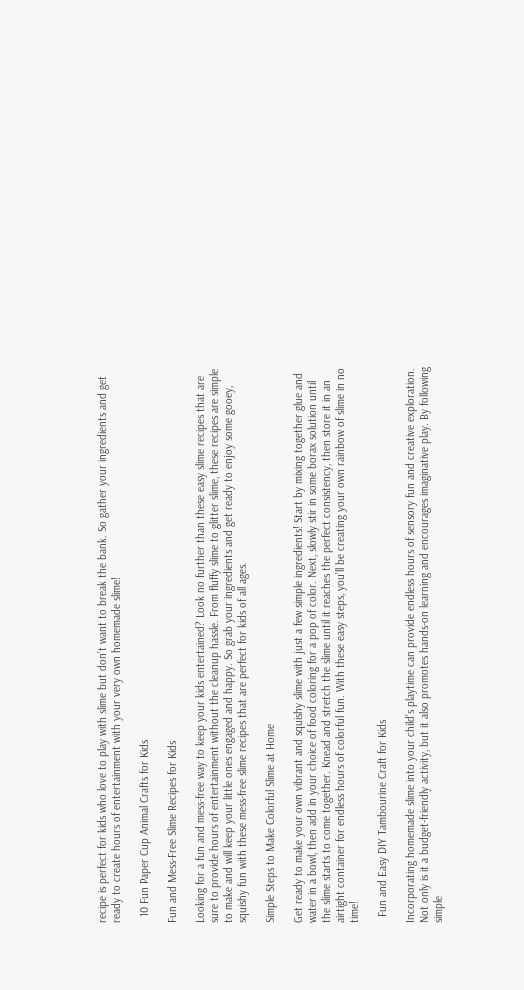recipe is perfect for kids who love to play with slime but don’t want to break the bank. So gather your ingredients and get ready to create hours of entertainment with your very own homemade slime!

  10 Fun Paper Cup Animal Crafts for Kids

Fun and Mess-Free Slime Recipes for Kids

Looking for a fun and mess-free way to keep your kids entertained? Look no further than these easy slime recipes that are sure to provide hours of entertainment without the cleanup hassle. From fluffy slime to glitter slime, these recipes are simple to make and will keep your little ones engaged and happy. So grab your ingredients and get ready to enjoy some gooey, squishy fun with these mess-free slime recipes that are perfect for kids of all ages.

Simple Steps to Make Colorful Slime at Home

Get ready to make your own vibrant and squishy slime with just a few simple ingredients! Start by mixing together glue and water in a bowl, then add in your choice of food coloring for a pop of color. Next, slowly stir in some borax solution until the slime starts to come together. Knead and stretch the slime until it reaches the perfect consistency, then store it in an airtight container for endless hours of colorful fun. With these easy steps, you’ll be creating your own rainbow of slime in no time!

  Fun and Easy DIY Tambourine Craft for Kids

Incorporating homemade slime into your child’s playtime can provide endless hours of sensory fun and creative exploration. Not only is it a budget-friendly activity, but it also promotes hands-on learning and encourages imaginative play. By following simple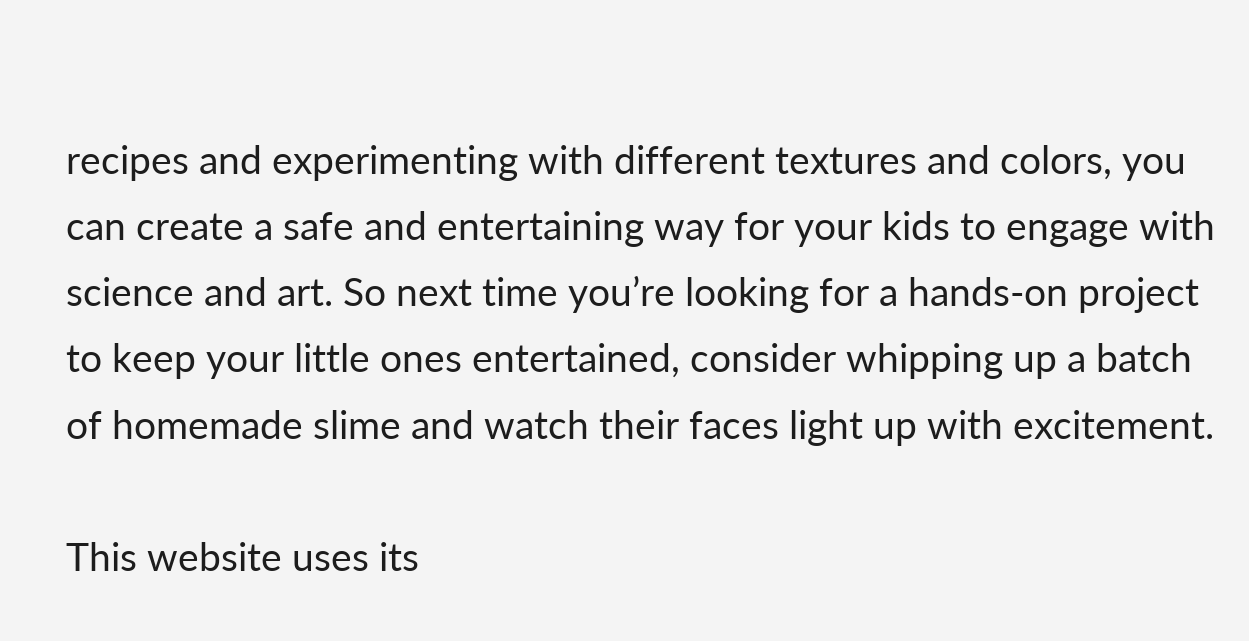recipes and experimenting with different textures and colors, you can create a safe and entertaining way for your kids to engage with science and art. So next time you’re looking for a hands-on project to keep your little ones entertained, consider whipping up a batch of homemade slime and watch their faces light up with excitement.

This website uses its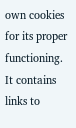own cookies for its proper functioning. It contains links to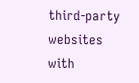third-party websites with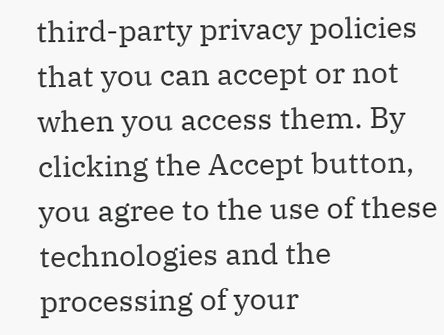third-party privacy policies that you can accept or not when you access them. By clicking the Accept button, you agree to the use of these technologies and the processing of your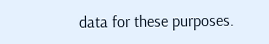data for these purposes.